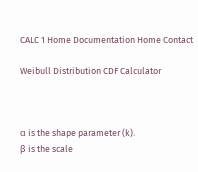CALC 1 Home Documentation Home Contact

Weibull Distribution CDF Calculator



α is the shape parameter (k).
β is the scale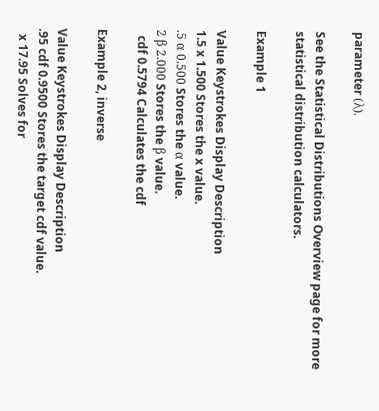parameter (λ).

See the Statistical Distributions Overview page for more statistical distribution calculators.

Example 1

Value Keystrokes Display Description
1.5 x 1.500 Stores the x value.
.5 α 0.500 Stores the α value.
2 β 2.000 Stores the β value.
  cdf 0.5794 Calculates the cdf

Example 2, inverse

Value Keystrokes Display Description
.95 cdf 0.9500 Stores the target cdf value.
  x 17.95 Solves for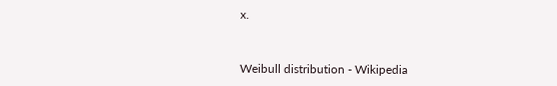x.


Weibull distribution - Wikipedia